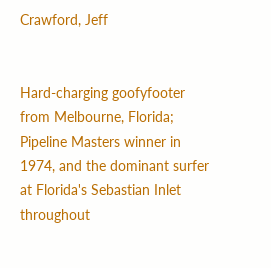Crawford, Jeff


Hard-charging goofyfooter from Melbourne, Florida; Pipeline Masters winner in 1974, and the dominant surfer at Florida's Sebastian Inlet throughout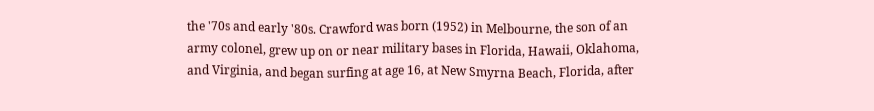the '70s and early '80s. Crawford was born (1952) in Melbourne, the son of an army colonel, grew up on or near military bases in Florida, Hawaii, Oklahoma, and Virginia, and began surfing at age 16, at New Smyrna Beach, Florida, after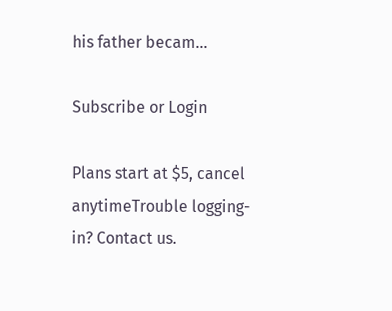his father becam...

Subscribe or Login

Plans start at $5, cancel anytimeTrouble logging-in? Contact us.